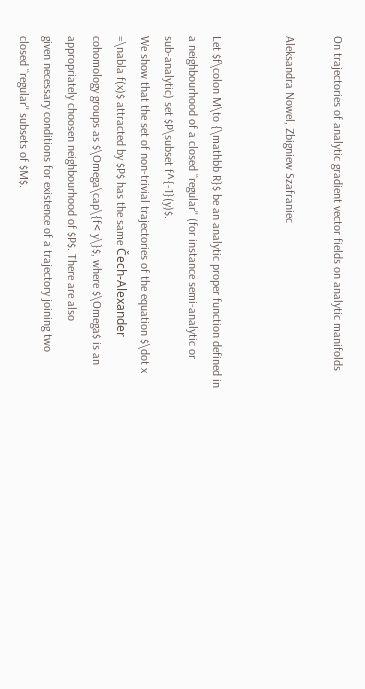On trajectories of analytic gradient vector fields on analytic manifolds

Aleksandra Nowel, Zbigniew Szafraniec


Let $f\colon M\to {\mathbb R}$ be an analytic proper function defined in
a neighbourhood of a closed ``regular'' (for instance semi-analytic or
sub-analytic) set $P\subset f^{-1}(y)$.
We show that the set of non-trivial trajectories of the equation $\dot x
=\nabla f(x)$ attracted by $P$ has the same Čech-Alexander
cohomology groups as $\Omega\cap\{f< y\}$, where $\Omega$ is an
appropriately choosen neighbourhood of $P$. There are also
given necessary conditions for existence of a trajectory joining two
closed ``regular'' subsets of $M$.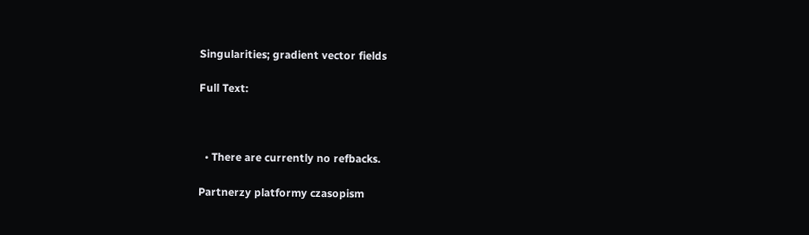Singularities; gradient vector fields

Full Text:



  • There are currently no refbacks.

Partnerzy platformy czasopism